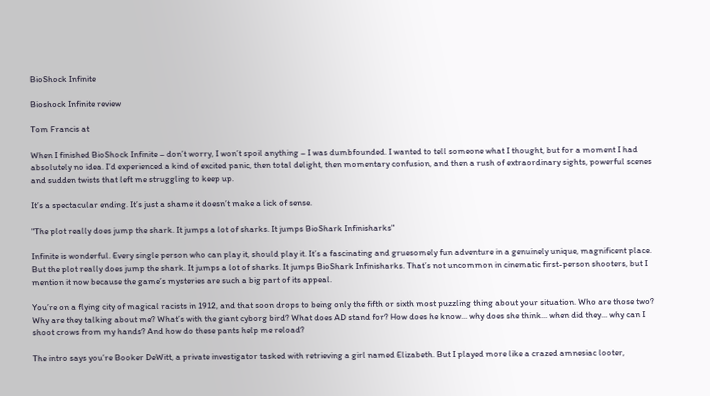BioShock Infinite

Bioshock Infinite review

Tom Francis at

When I finished BioShock Infinite – don’t worry, I won’t spoil anything – I was dumbfounded. I wanted to tell someone what I thought, but for a moment I had absolutely no idea. I’d experienced a kind of excited panic, then total delight, then momentary confusion, and then a rush of extraordinary sights, powerful scenes and sudden twists that left me struggling to keep up.

It’s a spectacular ending. It’s just a shame it doesn’t make a lick of sense.

"The plot really does jump the shark. It jumps a lot of sharks. It jumps BioShark Infinisharks"

Infinite is wonderful. Every single person who can play it, should play it. It’s a fascinating and gruesomely fun adventure in a genuinely unique, magnificent place. But the plot really does jump the shark. It jumps a lot of sharks. It jumps BioShark Infinisharks. That’s not uncommon in cinematic first-person shooters, but I mention it now because the game’s mysteries are such a big part of its appeal.

You’re on a flying city of magical racists in 1912, and that soon drops to being only the fifth or sixth most puzzling thing about your situation. Who are those two? Why are they talking about me? What’s with the giant cyborg bird? What does AD stand for? How does he know... why does she think... when did they... why can I shoot crows from my hands? And how do these pants help me reload?

The intro says you’re Booker DeWitt, a private investigator tasked with retrieving a girl named Elizabeth. But I played more like a crazed amnesiac looter,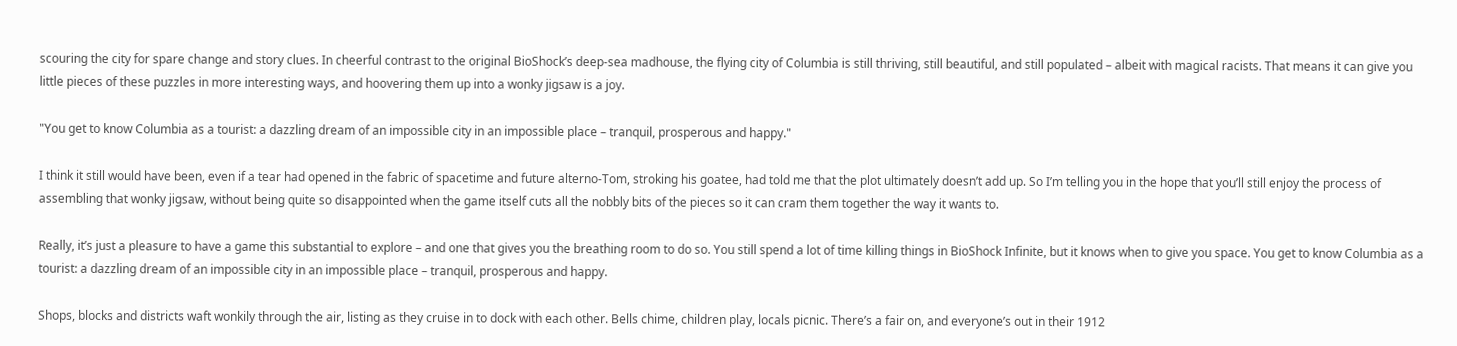scouring the city for spare change and story clues. In cheerful contrast to the original BioShock’s deep-sea madhouse, the flying city of Columbia is still thriving, still beautiful, and still populated – albeit with magical racists. That means it can give you little pieces of these puzzles in more interesting ways, and hoovering them up into a wonky jigsaw is a joy.

"You get to know Columbia as a tourist: a dazzling dream of an impossible city in an impossible place – tranquil, prosperous and happy."

I think it still would have been, even if a tear had opened in the fabric of spacetime and future alterno-Tom, stroking his goatee, had told me that the plot ultimately doesn’t add up. So I’m telling you in the hope that you’ll still enjoy the process of assembling that wonky jigsaw, without being quite so disappointed when the game itself cuts all the nobbly bits of the pieces so it can cram them together the way it wants to.

Really, it’s just a pleasure to have a game this substantial to explore – and one that gives you the breathing room to do so. You still spend a lot of time killing things in BioShock Infinite, but it knows when to give you space. You get to know Columbia as a tourist: a dazzling dream of an impossible city in an impossible place – tranquil, prosperous and happy.

Shops, blocks and districts waft wonkily through the air, listing as they cruise in to dock with each other. Bells chime, children play, locals picnic. There’s a fair on, and everyone’s out in their 1912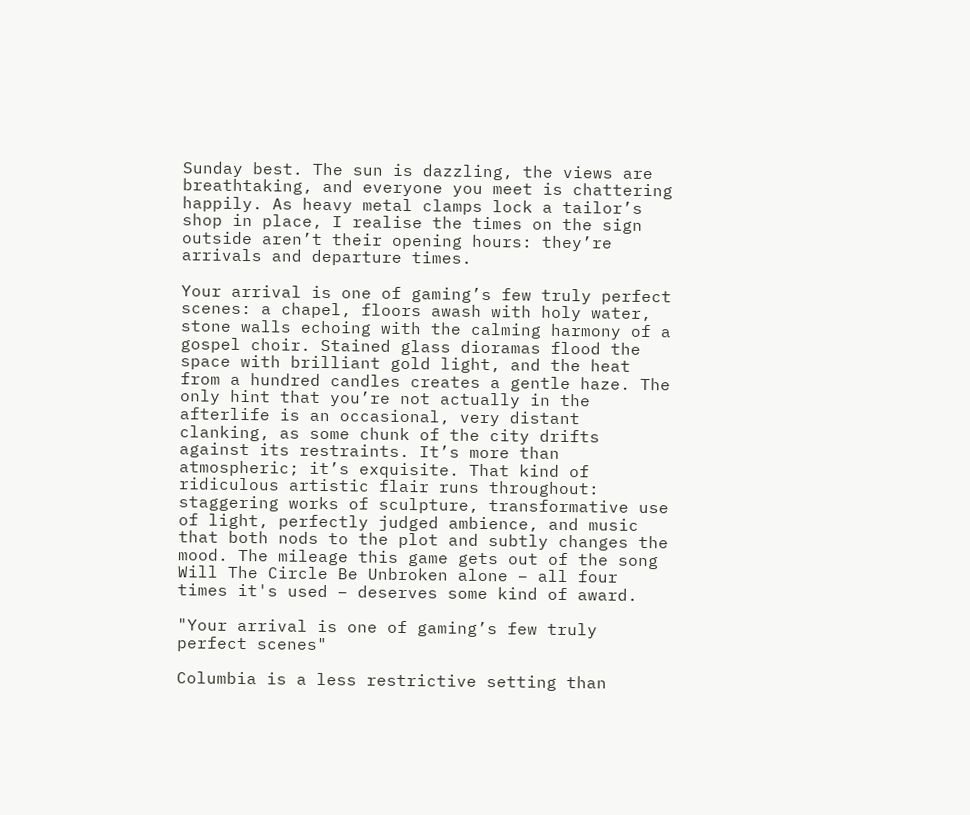Sunday best. The sun is dazzling, the views are breathtaking, and everyone you meet is chattering happily. As heavy metal clamps lock a tailor’s shop in place, I realise the times on the sign outside aren’t their opening hours: they’re arrivals and departure times.

Your arrival is one of gaming’s few truly perfect scenes: a chapel, floors awash with holy water, stone walls echoing with the calming harmony of a gospel choir. Stained glass dioramas flood the space with brilliant gold light, and the heat from a hundred candles creates a gentle haze. The only hint that you’re not actually in the afterlife is an occasional, very distant clanking, as some chunk of the city drifts against its restraints. It’s more than atmospheric; it’s exquisite. That kind of ridiculous artistic flair runs throughout: staggering works of sculpture, transformative use of light, perfectly judged ambience, and music that both nods to the plot and subtly changes the mood. The mileage this game gets out of the song Will The Circle Be Unbroken alone – all four times it's used – deserves some kind of award.

"Your arrival is one of gaming’s few truly perfect scenes"

Columbia is a less restrictive setting than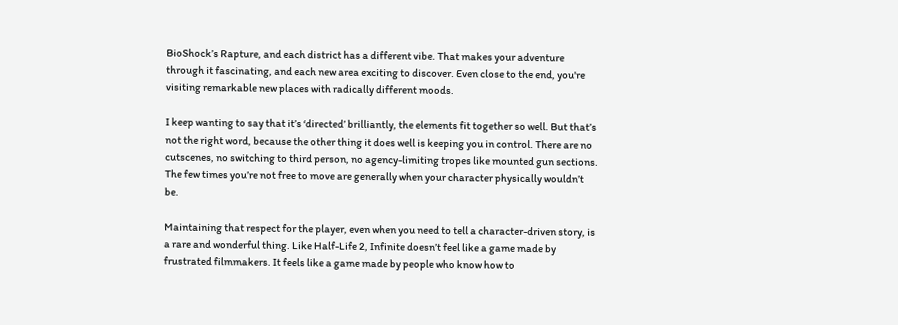BioShock’s Rapture, and each district has a different vibe. That makes your adventure through it fascinating, and each new area exciting to discover. Even close to the end, you're visiting remarkable new places with radically different moods.

I keep wanting to say that it’s ‘directed’ brilliantly, the elements fit together so well. But that’s not the right word, because the other thing it does well is keeping you in control. There are no cutscenes, no switching to third person, no agency-limiting tropes like mounted gun sections. The few times you’re not free to move are generally when your character physically wouldn’t be.

Maintaining that respect for the player, even when you need to tell a character-driven story, is a rare and wonderful thing. Like Half-Life 2, Infinite doesn’t feel like a game made by frustrated filmmakers. It feels like a game made by people who know how to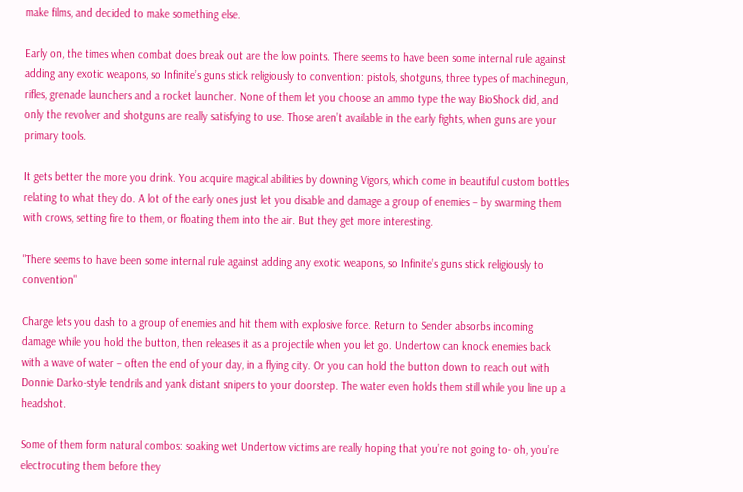make films, and decided to make something else.

Early on, the times when combat does break out are the low points. There seems to have been some internal rule against adding any exotic weapons, so Infinite’s guns stick religiously to convention: pistols, shotguns, three types of machinegun, rifles, grenade launchers and a rocket launcher. None of them let you choose an ammo type the way BioShock did, and only the revolver and shotguns are really satisfying to use. Those aren’t available in the early fights, when guns are your primary tools.

It gets better the more you drink. You acquire magical abilities by downing Vigors, which come in beautiful custom bottles relating to what they do. A lot of the early ones just let you disable and damage a group of enemies – by swarming them with crows, setting fire to them, or floating them into the air. But they get more interesting.

"There seems to have been some internal rule against adding any exotic weapons, so Infinite’s guns stick religiously to convention"

Charge lets you dash to a group of enemies and hit them with explosive force. Return to Sender absorbs incoming damage while you hold the button, then releases it as a projectile when you let go. Undertow can knock enemies back with a wave of water – often the end of your day, in a flying city. Or you can hold the button down to reach out with Donnie Darko-style tendrils and yank distant snipers to your doorstep. The water even holds them still while you line up a headshot.

Some of them form natural combos: soaking wet Undertow victims are really hoping that you’re not going to- oh, you’re electrocuting them before they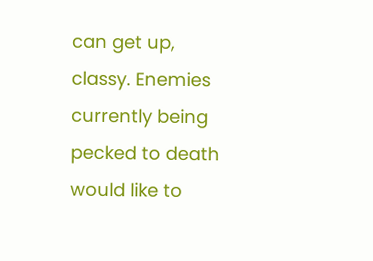can get up, classy. Enemies currently being pecked to death would like to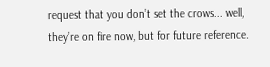request that you don’t set the crows... well, they’re on fire now, but for future reference.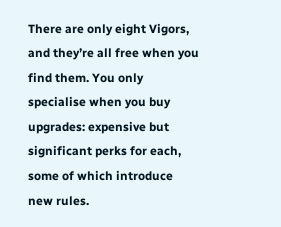There are only eight Vigors, and they’re all free when you find them. You only specialise when you buy upgrades: expensive but significant perks for each, some of which introduce new rules.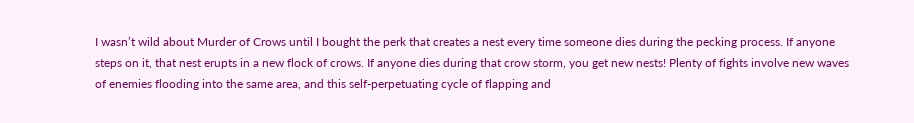I wasn’t wild about Murder of Crows until I bought the perk that creates a nest every time someone dies during the pecking process. If anyone steps on it, that nest erupts in a new flock of crows. If anyone dies during that crow storm, you get new nests! Plenty of fights involve new waves of enemies flooding into the same area, and this self-perpetuating cycle of flapping and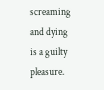screaming and dying is a guilty pleasure.